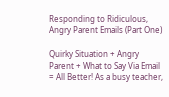Responding to Ridiculous, Angry Parent Emails (Part One)

Quirky Situation + Angry Parent + What to Say Via Email = All Better! As a busy teacher,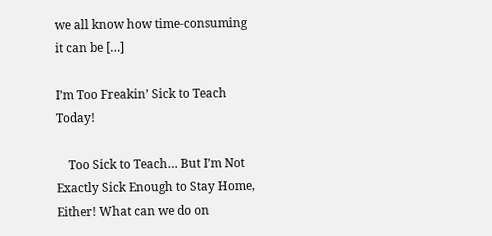we all know how time-consuming it can be […]

I’m Too Freakin’ Sick to Teach Today!

    Too Sick to Teach… But I’m Not Exactly Sick Enough to Stay Home, Either! What can we do on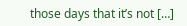those days that it’s not […]